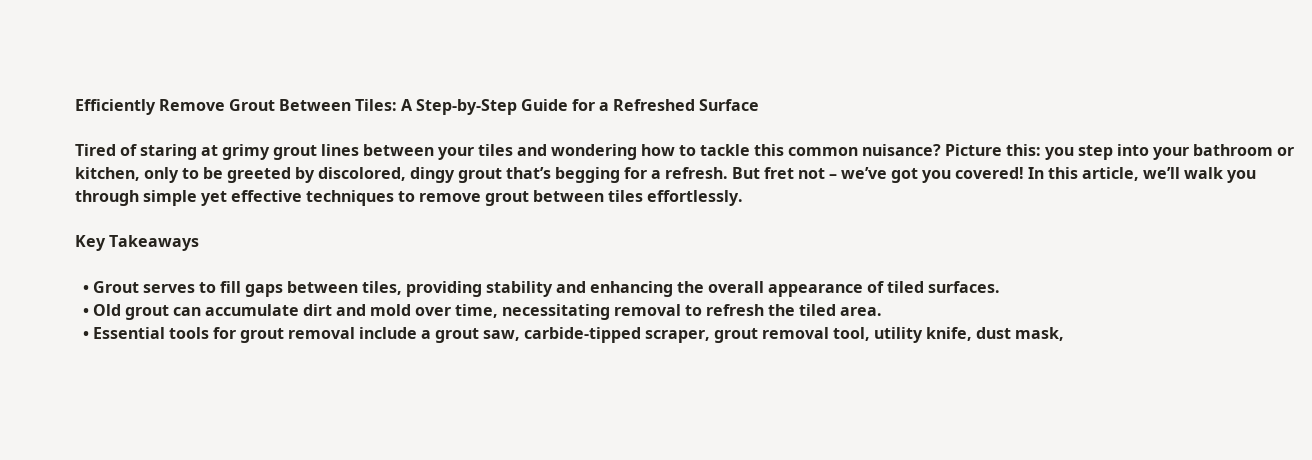Efficiently Remove Grout Between Tiles: A Step-by-Step Guide for a Refreshed Surface

Tired of staring at grimy grout lines between your tiles and wondering how to tackle this common nuisance? Picture this: you step into your bathroom or kitchen, only to be greeted by discolored, dingy grout that’s begging for a refresh. But fret not – we’ve got you covered! In this article, we’ll walk you through simple yet effective techniques to remove grout between tiles effortlessly.

Key Takeaways

  • Grout serves to fill gaps between tiles, providing stability and enhancing the overall appearance of tiled surfaces.
  • Old grout can accumulate dirt and mold over time, necessitating removal to refresh the tiled area.
  • Essential tools for grout removal include a grout saw, carbide-tipped scraper, grout removal tool, utility knife, dust mask,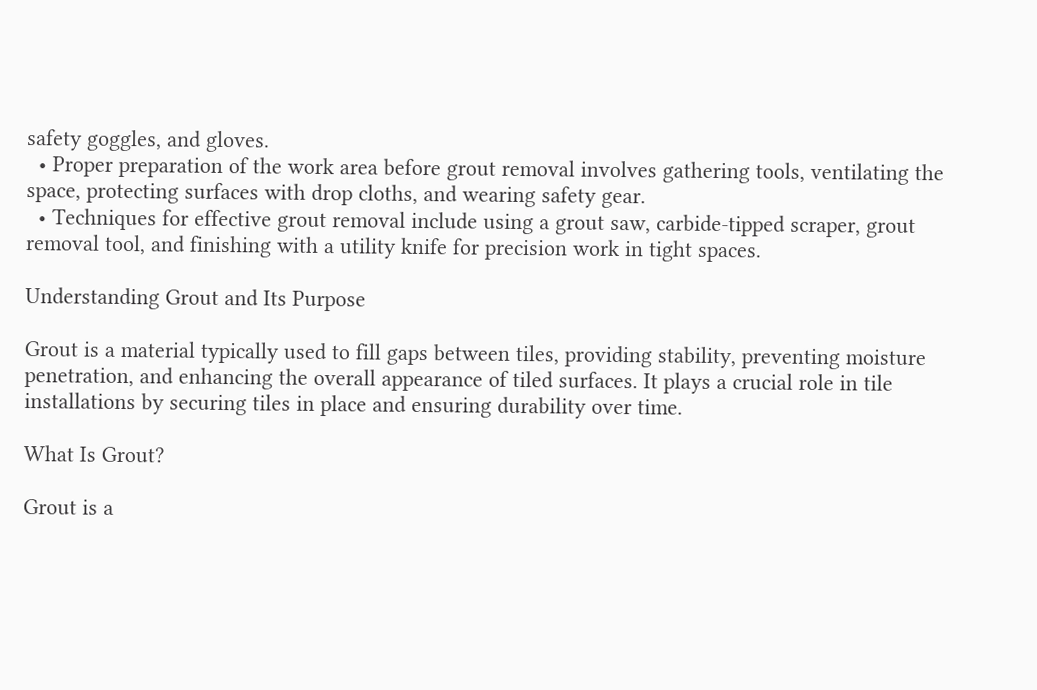safety goggles, and gloves.
  • Proper preparation of the work area before grout removal involves gathering tools, ventilating the space, protecting surfaces with drop cloths, and wearing safety gear.
  • Techniques for effective grout removal include using a grout saw, carbide-tipped scraper, grout removal tool, and finishing with a utility knife for precision work in tight spaces.

Understanding Grout and Its Purpose

Grout is a material typically used to fill gaps between tiles, providing stability, preventing moisture penetration, and enhancing the overall appearance of tiled surfaces. It plays a crucial role in tile installations by securing tiles in place and ensuring durability over time.

What Is Grout?

Grout is a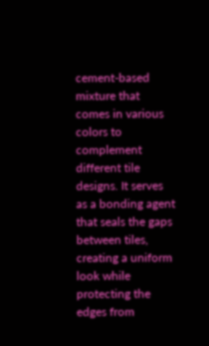cement-based mixture that comes in various colors to complement different tile designs. It serves as a bonding agent that seals the gaps between tiles, creating a uniform look while protecting the edges from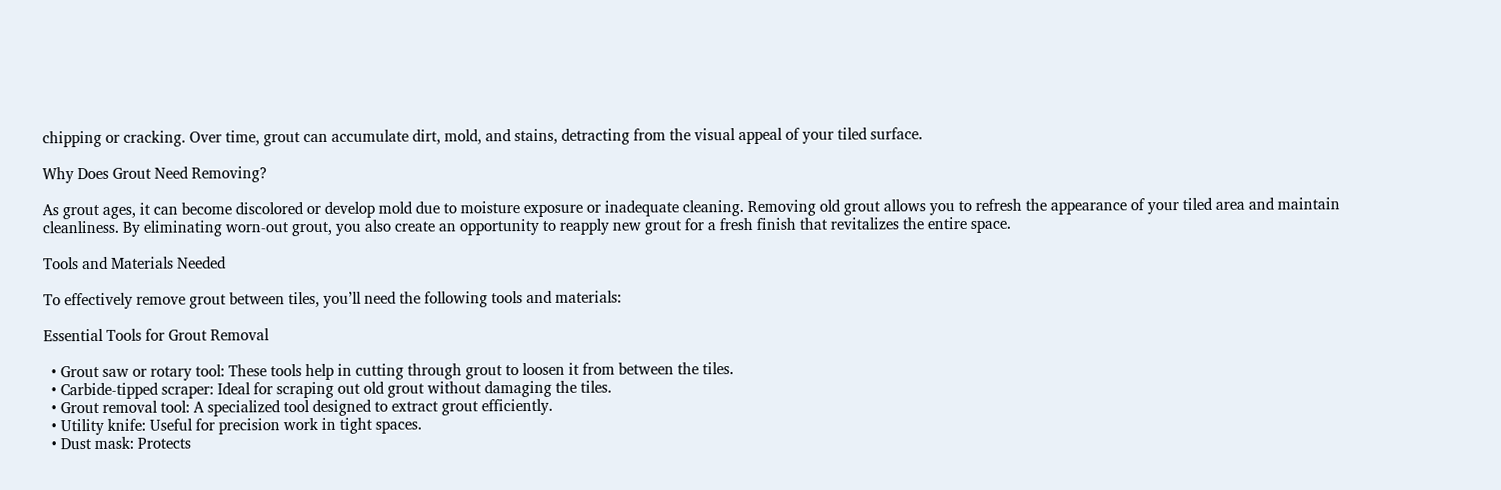chipping or cracking. Over time, grout can accumulate dirt, mold, and stains, detracting from the visual appeal of your tiled surface.

Why Does Grout Need Removing?

As grout ages, it can become discolored or develop mold due to moisture exposure or inadequate cleaning. Removing old grout allows you to refresh the appearance of your tiled area and maintain cleanliness. By eliminating worn-out grout, you also create an opportunity to reapply new grout for a fresh finish that revitalizes the entire space.

Tools and Materials Needed

To effectively remove grout between tiles, you’ll need the following tools and materials:

Essential Tools for Grout Removal

  • Grout saw or rotary tool: These tools help in cutting through grout to loosen it from between the tiles.
  • Carbide-tipped scraper: Ideal for scraping out old grout without damaging the tiles.
  • Grout removal tool: A specialized tool designed to extract grout efficiently.
  • Utility knife: Useful for precision work in tight spaces.
  • Dust mask: Protects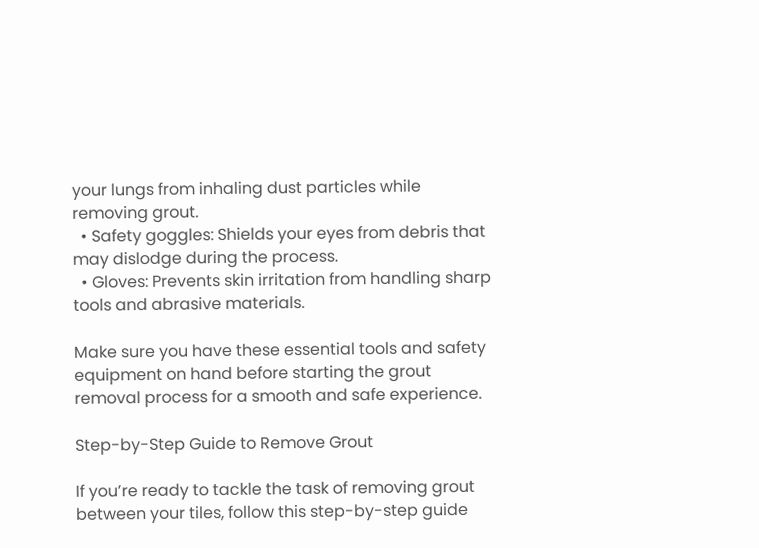your lungs from inhaling dust particles while removing grout.
  • Safety goggles: Shields your eyes from debris that may dislodge during the process.
  • Gloves: Prevents skin irritation from handling sharp tools and abrasive materials.

Make sure you have these essential tools and safety equipment on hand before starting the grout removal process for a smooth and safe experience.

Step-by-Step Guide to Remove Grout

If you’re ready to tackle the task of removing grout between your tiles, follow this step-by-step guide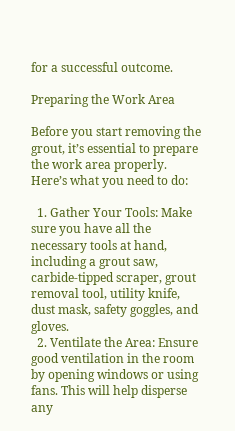for a successful outcome.

Preparing the Work Area

Before you start removing the grout, it’s essential to prepare the work area properly. Here’s what you need to do:

  1. Gather Your Tools: Make sure you have all the necessary tools at hand, including a grout saw, carbide-tipped scraper, grout removal tool, utility knife, dust mask, safety goggles, and gloves.
  2. Ventilate the Area: Ensure good ventilation in the room by opening windows or using fans. This will help disperse any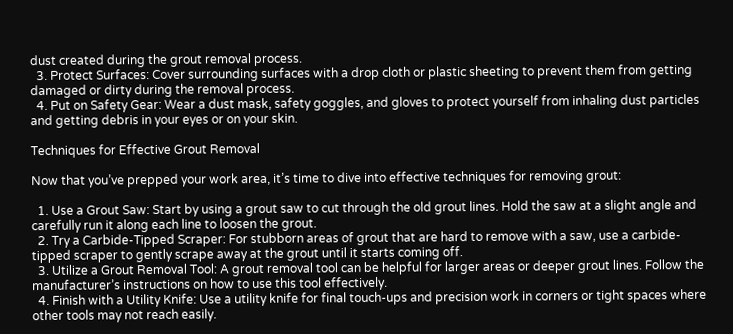dust created during the grout removal process.
  3. Protect Surfaces: Cover surrounding surfaces with a drop cloth or plastic sheeting to prevent them from getting damaged or dirty during the removal process.
  4. Put on Safety Gear: Wear a dust mask, safety goggles, and gloves to protect yourself from inhaling dust particles and getting debris in your eyes or on your skin.

Techniques for Effective Grout Removal

Now that you’ve prepped your work area, it’s time to dive into effective techniques for removing grout:

  1. Use a Grout Saw: Start by using a grout saw to cut through the old grout lines. Hold the saw at a slight angle and carefully run it along each line to loosen the grout.
  2. Try a Carbide-Tipped Scraper: For stubborn areas of grout that are hard to remove with a saw, use a carbide-tipped scraper to gently scrape away at the grout until it starts coming off.
  3. Utilize a Grout Removal Tool: A grout removal tool can be helpful for larger areas or deeper grout lines. Follow the manufacturer’s instructions on how to use this tool effectively.
  4. Finish with a Utility Knife: Use a utility knife for final touch-ups and precision work in corners or tight spaces where other tools may not reach easily.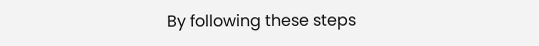By following these steps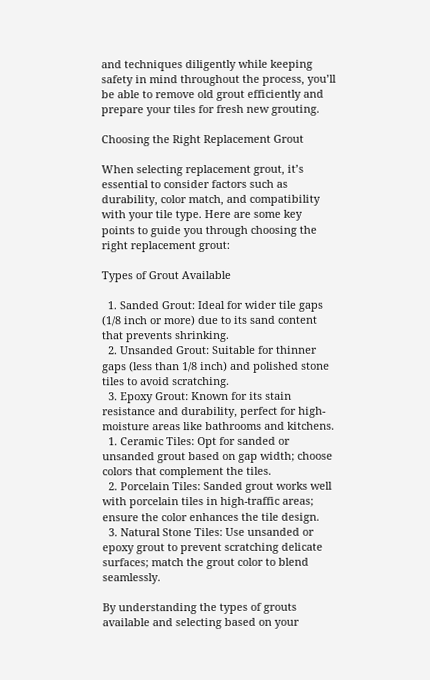and techniques diligently while keeping safety in mind throughout the process, you’ll be able to remove old grout efficiently and prepare your tiles for fresh new grouting.

Choosing the Right Replacement Grout

When selecting replacement grout, it’s essential to consider factors such as durability, color match, and compatibility with your tile type. Here are some key points to guide you through choosing the right replacement grout:

Types of Grout Available

  1. Sanded Grout: Ideal for wider tile gaps (1/8 inch or more) due to its sand content that prevents shrinking.
  2. Unsanded Grout: Suitable for thinner gaps (less than 1/8 inch) and polished stone tiles to avoid scratching.
  3. Epoxy Grout: Known for its stain resistance and durability, perfect for high-moisture areas like bathrooms and kitchens.
  1. Ceramic Tiles: Opt for sanded or unsanded grout based on gap width; choose colors that complement the tiles.
  2. Porcelain Tiles: Sanded grout works well with porcelain tiles in high-traffic areas; ensure the color enhances the tile design.
  3. Natural Stone Tiles: Use unsanded or epoxy grout to prevent scratching delicate surfaces; match the grout color to blend seamlessly.

By understanding the types of grouts available and selecting based on your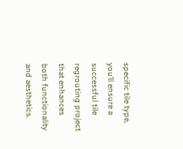specific tile type, you’ll ensure a successful tile regrouting project that enhances both functionality and aesthetics.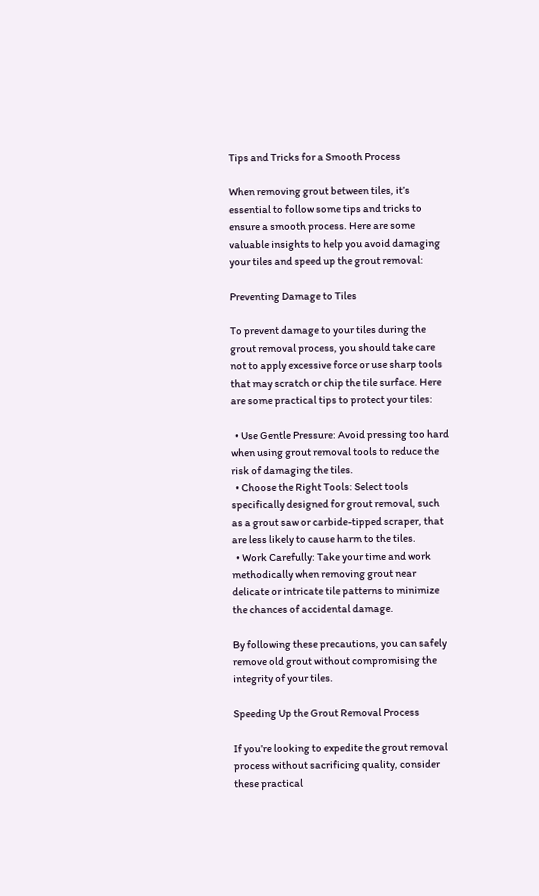Tips and Tricks for a Smooth Process

When removing grout between tiles, it’s essential to follow some tips and tricks to ensure a smooth process. Here are some valuable insights to help you avoid damaging your tiles and speed up the grout removal:

Preventing Damage to Tiles

To prevent damage to your tiles during the grout removal process, you should take care not to apply excessive force or use sharp tools that may scratch or chip the tile surface. Here are some practical tips to protect your tiles:

  • Use Gentle Pressure: Avoid pressing too hard when using grout removal tools to reduce the risk of damaging the tiles.
  • Choose the Right Tools: Select tools specifically designed for grout removal, such as a grout saw or carbide-tipped scraper, that are less likely to cause harm to the tiles.
  • Work Carefully: Take your time and work methodically when removing grout near delicate or intricate tile patterns to minimize the chances of accidental damage.

By following these precautions, you can safely remove old grout without compromising the integrity of your tiles.

Speeding Up the Grout Removal Process

If you’re looking to expedite the grout removal process without sacrificing quality, consider these practical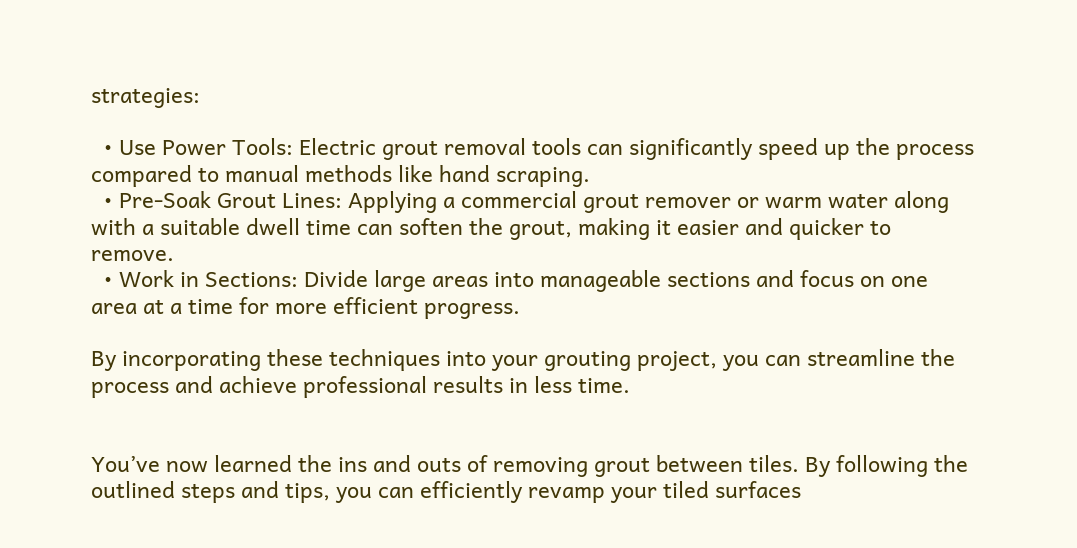strategies:

  • Use Power Tools: Electric grout removal tools can significantly speed up the process compared to manual methods like hand scraping.
  • Pre-Soak Grout Lines: Applying a commercial grout remover or warm water along with a suitable dwell time can soften the grout, making it easier and quicker to remove.
  • Work in Sections: Divide large areas into manageable sections and focus on one area at a time for more efficient progress.

By incorporating these techniques into your grouting project, you can streamline the process and achieve professional results in less time.


You’ve now learned the ins and outs of removing grout between tiles. By following the outlined steps and tips, you can efficiently revamp your tiled surfaces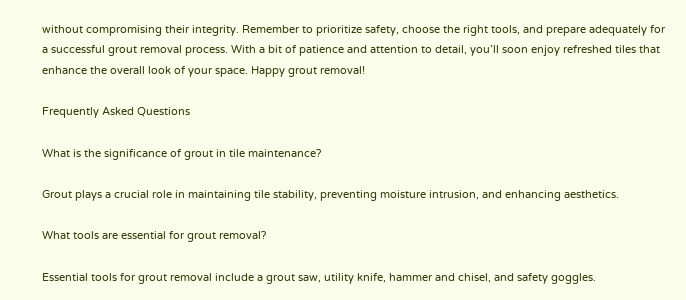without compromising their integrity. Remember to prioritize safety, choose the right tools, and prepare adequately for a successful grout removal process. With a bit of patience and attention to detail, you’ll soon enjoy refreshed tiles that enhance the overall look of your space. Happy grout removal!

Frequently Asked Questions

What is the significance of grout in tile maintenance?

Grout plays a crucial role in maintaining tile stability, preventing moisture intrusion, and enhancing aesthetics.

What tools are essential for grout removal?

Essential tools for grout removal include a grout saw, utility knife, hammer and chisel, and safety goggles.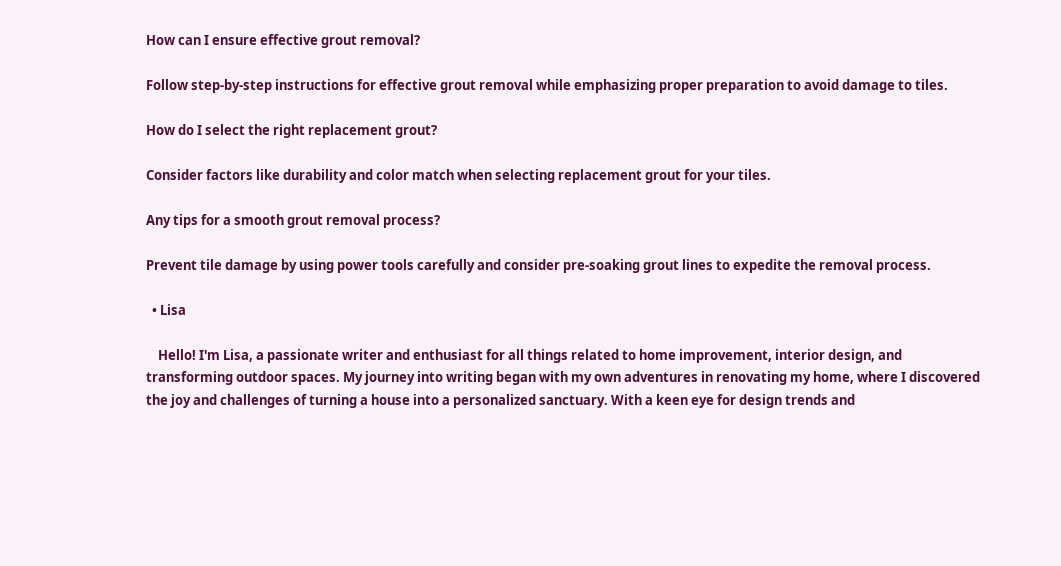How can I ensure effective grout removal?

Follow step-by-step instructions for effective grout removal while emphasizing proper preparation to avoid damage to tiles.

How do I select the right replacement grout?

Consider factors like durability and color match when selecting replacement grout for your tiles.

Any tips for a smooth grout removal process?

Prevent tile damage by using power tools carefully and consider pre-soaking grout lines to expedite the removal process.

  • Lisa

    Hello! I'm Lisa, a passionate writer and enthusiast for all things related to home improvement, interior design, and transforming outdoor spaces. My journey into writing began with my own adventures in renovating my home, where I discovered the joy and challenges of turning a house into a personalized sanctuary. With a keen eye for design trends and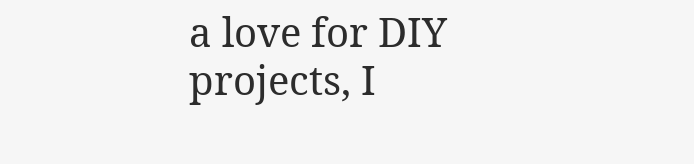a love for DIY projects, I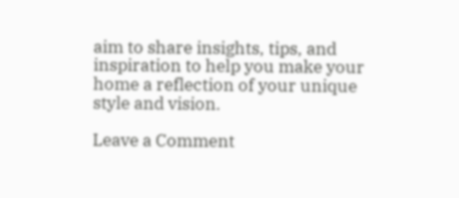aim to share insights, tips, and inspiration to help you make your home a reflection of your unique style and vision.

Leave a Comment